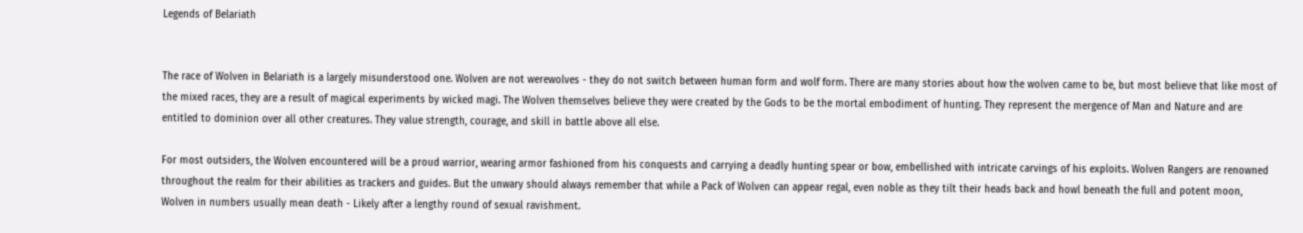Legends of Belariath


The race of Wolven in Belariath is a largely misunderstood one. Wolven are not werewolves - they do not switch between human form and wolf form. There are many stories about how the wolven came to be, but most believe that like most of the mixed races, they are a result of magical experiments by wicked magi. The Wolven themselves believe they were created by the Gods to be the mortal embodiment of hunting. They represent the mergence of Man and Nature and are entitled to dominion over all other creatures. They value strength, courage, and skill in battle above all else.

For most outsiders, the Wolven encountered will be a proud warrior, wearing armor fashioned from his conquests and carrying a deadly hunting spear or bow, embellished with intricate carvings of his exploits. Wolven Rangers are renowned throughout the realm for their abilities as trackers and guides. But the unwary should always remember that while a Pack of Wolven can appear regal, even noble as they tilt their heads back and howl beneath the full and potent moon, Wolven in numbers usually mean death - Likely after a lengthy round of sexual ravishment.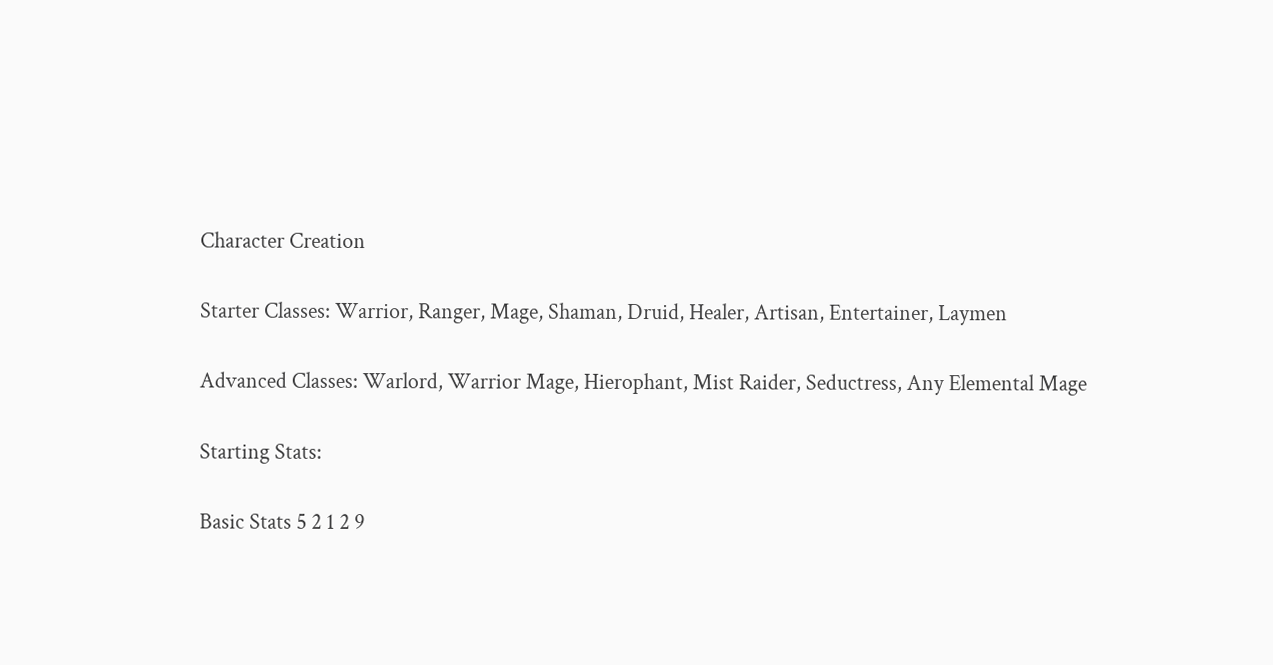Character Creation

Starter Classes: Warrior, Ranger, Mage, Shaman, Druid, Healer, Artisan, Entertainer, Laymen

Advanced Classes: Warlord, Warrior Mage, Hierophant, Mist Raider, Seductress, Any Elemental Mage

Starting Stats:

Basic Stats 5 2 1 2 9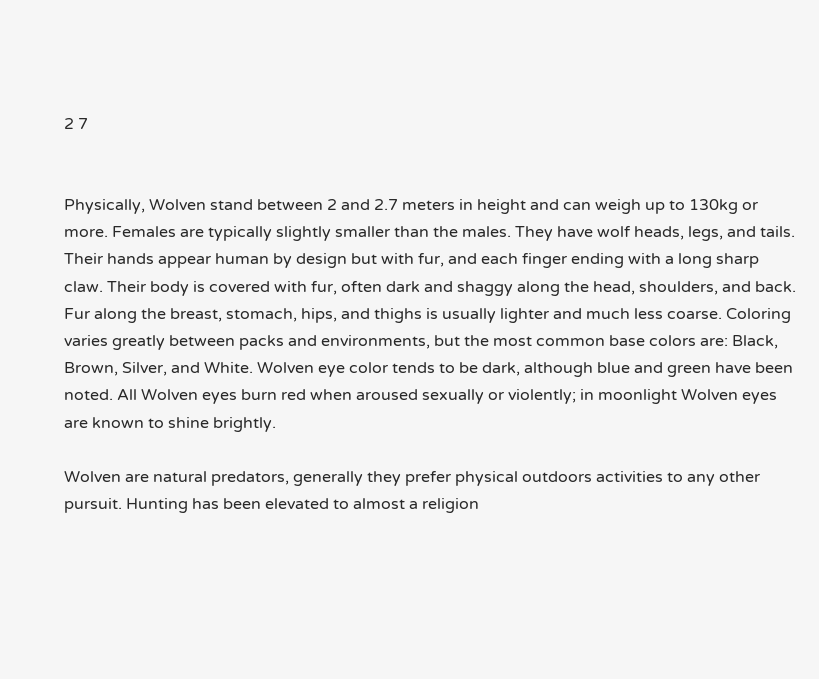2 7


Physically, Wolven stand between 2 and 2.7 meters in height and can weigh up to 130kg or more. Females are typically slightly smaller than the males. They have wolf heads, legs, and tails. Their hands appear human by design but with fur, and each finger ending with a long sharp claw. Their body is covered with fur, often dark and shaggy along the head, shoulders, and back. Fur along the breast, stomach, hips, and thighs is usually lighter and much less coarse. Coloring varies greatly between packs and environments, but the most common base colors are: Black, Brown, Silver, and White. Wolven eye color tends to be dark, although blue and green have been noted. All Wolven eyes burn red when aroused sexually or violently; in moonlight Wolven eyes are known to shine brightly.

Wolven are natural predators, generally they prefer physical outdoors activities to any other pursuit. Hunting has been elevated to almost a religion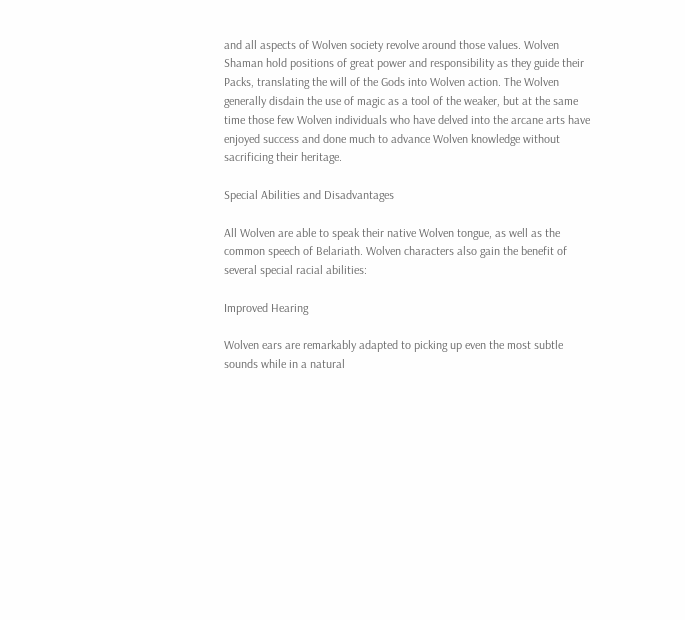and all aspects of Wolven society revolve around those values. Wolven Shaman hold positions of great power and responsibility as they guide their Packs, translating the will of the Gods into Wolven action. The Wolven generally disdain the use of magic as a tool of the weaker, but at the same time those few Wolven individuals who have delved into the arcane arts have enjoyed success and done much to advance Wolven knowledge without sacrificing their heritage.

Special Abilities and Disadvantages

All Wolven are able to speak their native Wolven tongue, as well as the common speech of Belariath. Wolven characters also gain the benefit of several special racial abilities:

Improved Hearing

Wolven ears are remarkably adapted to picking up even the most subtle sounds while in a natural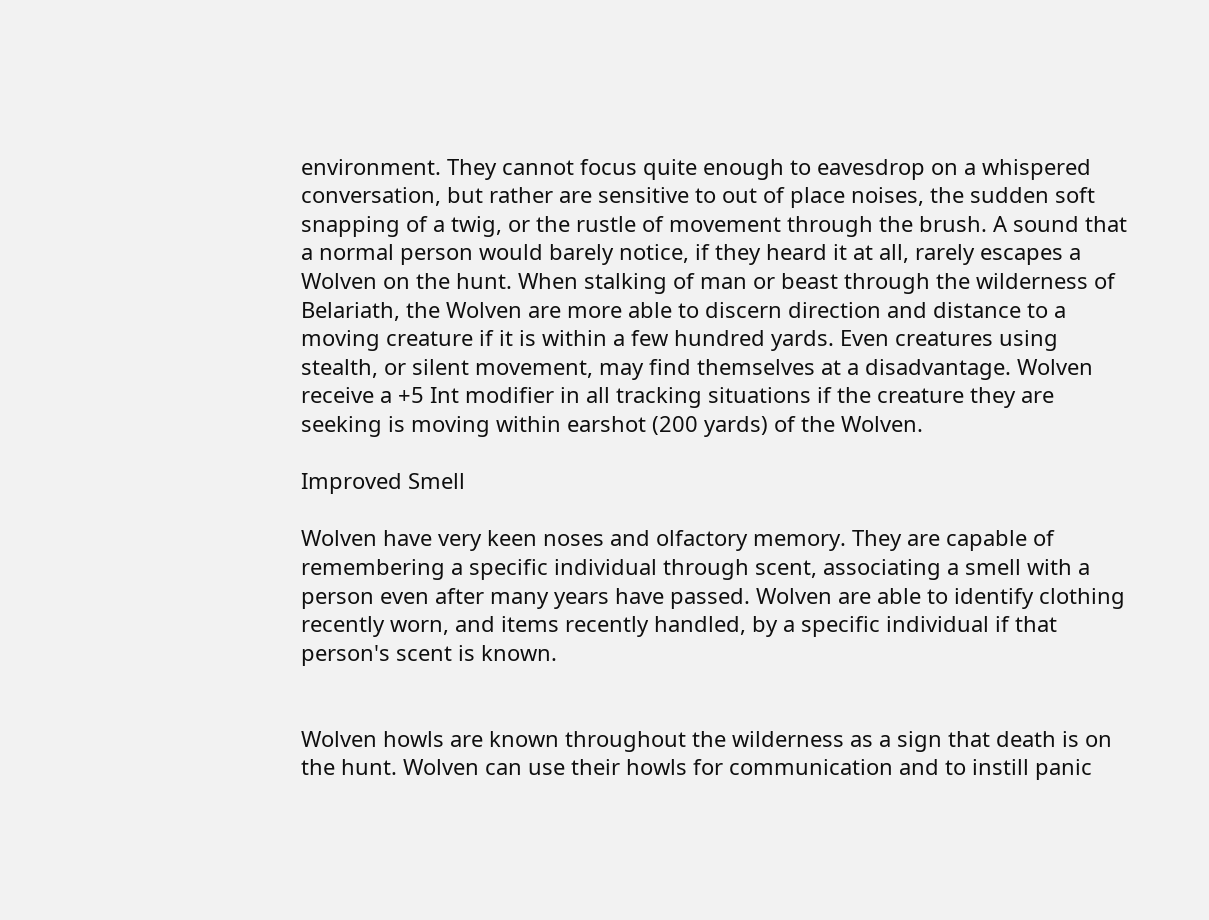environment. They cannot focus quite enough to eavesdrop on a whispered conversation, but rather are sensitive to out of place noises, the sudden soft snapping of a twig, or the rustle of movement through the brush. A sound that a normal person would barely notice, if they heard it at all, rarely escapes a Wolven on the hunt. When stalking of man or beast through the wilderness of Belariath, the Wolven are more able to discern direction and distance to a moving creature if it is within a few hundred yards. Even creatures using stealth, or silent movement, may find themselves at a disadvantage. Wolven receive a +5 Int modifier in all tracking situations if the creature they are seeking is moving within earshot (200 yards) of the Wolven.

Improved Smell

Wolven have very keen noses and olfactory memory. They are capable of remembering a specific individual through scent, associating a smell with a person even after many years have passed. Wolven are able to identify clothing recently worn, and items recently handled, by a specific individual if that person's scent is known.


Wolven howls are known throughout the wilderness as a sign that death is on the hunt. Wolven can use their howls for communication and to instill panic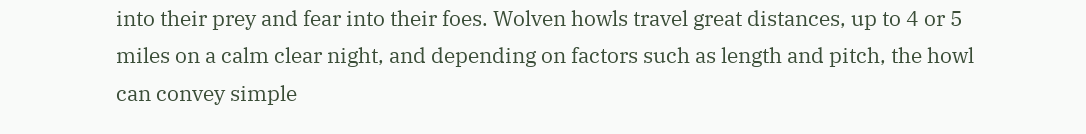into their prey and fear into their foes. Wolven howls travel great distances, up to 4 or 5 miles on a calm clear night, and depending on factors such as length and pitch, the howl can convey simple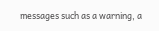messages such as a warning, a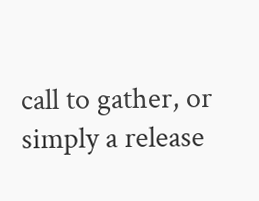call to gather, or simply a release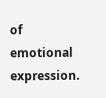of emotional expression.